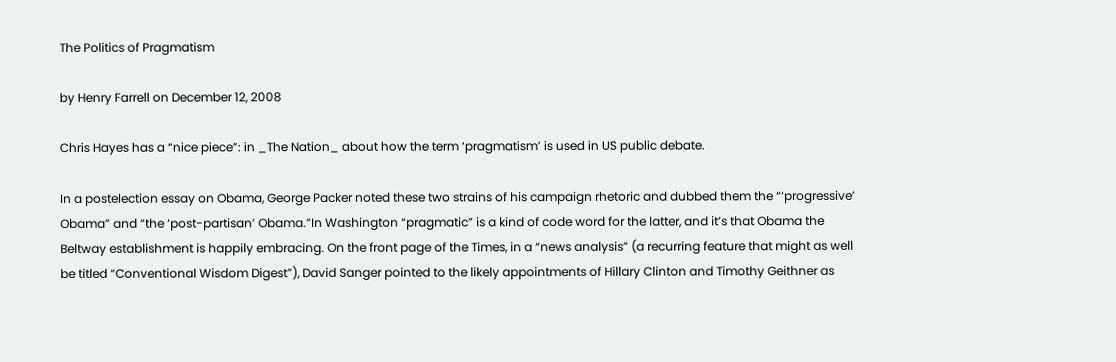The Politics of Pragmatism

by Henry Farrell on December 12, 2008

Chris Hayes has a “nice piece”: in _The Nation_ about how the term ‘pragmatism’ is used in US public debate.

In a postelection essay on Obama, George Packer noted these two strains of his campaign rhetoric and dubbed them the “‘progressive’ Obama” and “the ‘post-partisan’ Obama.”In Washington “pragmatic” is a kind of code word for the latter, and it’s that Obama the Beltway establishment is happily embracing. On the front page of the Times, in a “news analysis” (a recurring feature that might as well be titled “Conventional Wisdom Digest”), David Sanger pointed to the likely appointments of Hillary Clinton and Timothy Geithner as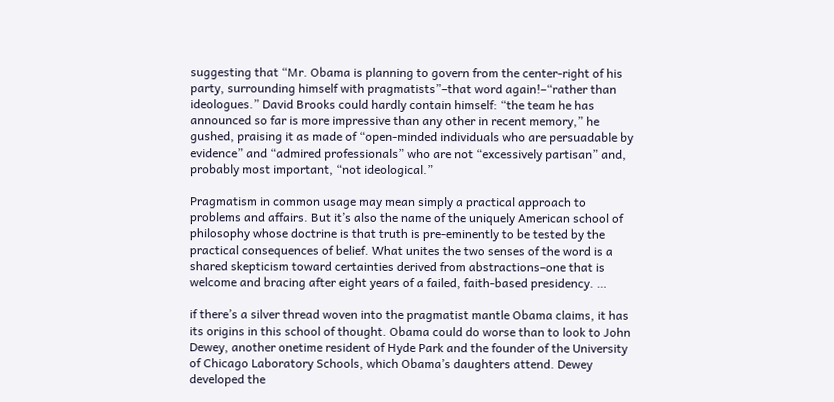suggesting that “Mr. Obama is planning to govern from the center-right of his party, surrounding himself with pragmatists”–that word again!–“rather than ideologues.” David Brooks could hardly contain himself: “the team he has announced so far is more impressive than any other in recent memory,” he gushed, praising it as made of “open-minded individuals who are persuadable by evidence” and “admired professionals” who are not “excessively partisan” and, probably most important, “not ideological.”

Pragmatism in common usage may mean simply a practical approach to problems and affairs. But it’s also the name of the uniquely American school of philosophy whose doctrine is that truth is pre-eminently to be tested by the practical consequences of belief. What unites the two senses of the word is a shared skepticism toward certainties derived from abstractions–one that is welcome and bracing after eight years of a failed, faith-based presidency. …

if there’s a silver thread woven into the pragmatist mantle Obama claims, it has its origins in this school of thought. Obama could do worse than to look to John Dewey, another onetime resident of Hyde Park and the founder of the University of Chicago Laboratory Schools, which Obama’s daughters attend. Dewey developed the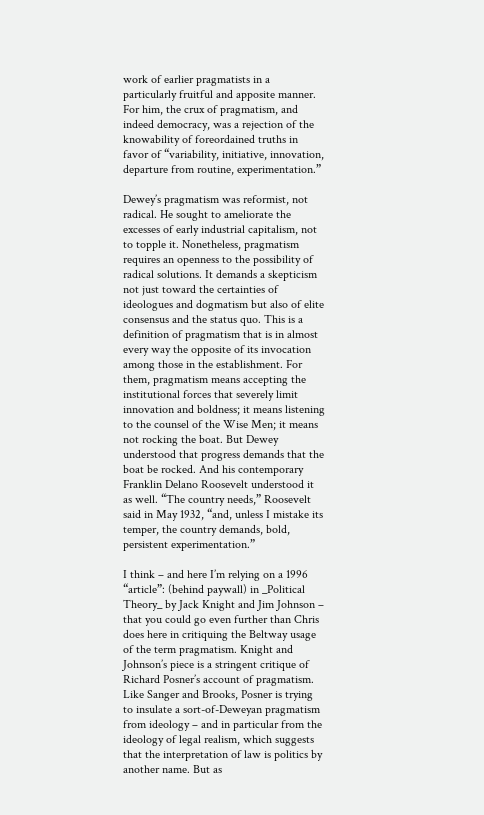work of earlier pragmatists in a particularly fruitful and apposite manner. For him, the crux of pragmatism, and indeed democracy, was a rejection of the knowability of foreordained truths in favor of “variability, initiative, innovation, departure from routine, experimentation.”

Dewey’s pragmatism was reformist, not radical. He sought to ameliorate the excesses of early industrial capitalism, not to topple it. Nonetheless, pragmatism requires an openness to the possibility of radical solutions. It demands a skepticism not just toward the certainties of ideologues and dogmatism but also of elite consensus and the status quo. This is a definition of pragmatism that is in almost every way the opposite of its invocation among those in the establishment. For them, pragmatism means accepting the institutional forces that severely limit innovation and boldness; it means listening to the counsel of the Wise Men; it means not rocking the boat. But Dewey understood that progress demands that the boat be rocked. And his contemporary Franklin Delano Roosevelt understood it as well. “The country needs,” Roosevelt said in May 1932, “and, unless I mistake its temper, the country demands, bold, persistent experimentation.”

I think – and here I’m relying on a 1996 “article”: (behind paywall) in _Political Theory_ by Jack Knight and Jim Johnson – that you could go even further than Chris does here in critiquing the Beltway usage of the term pragmatism. Knight and Johnson’s piece is a stringent critique of Richard Posner’s account of pragmatism. Like Sanger and Brooks, Posner is trying to insulate a sort-of-Deweyan pragmatism from ideology – and in particular from the ideology of legal realism, which suggests that the interpretation of law is politics by another name. But as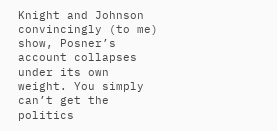Knight and Johnson convincingly (to me) show, Posner’s account collapses under its own weight. You simply can’t get the politics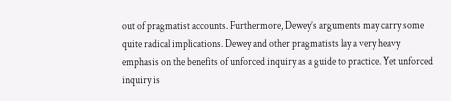out of pragmatist accounts. Furthermore, Dewey’s arguments may carry some quite radical implications. Dewey and other pragmatists lay a very heavy emphasis on the benefits of unforced inquiry as a guide to practice. Yet unforced inquiry is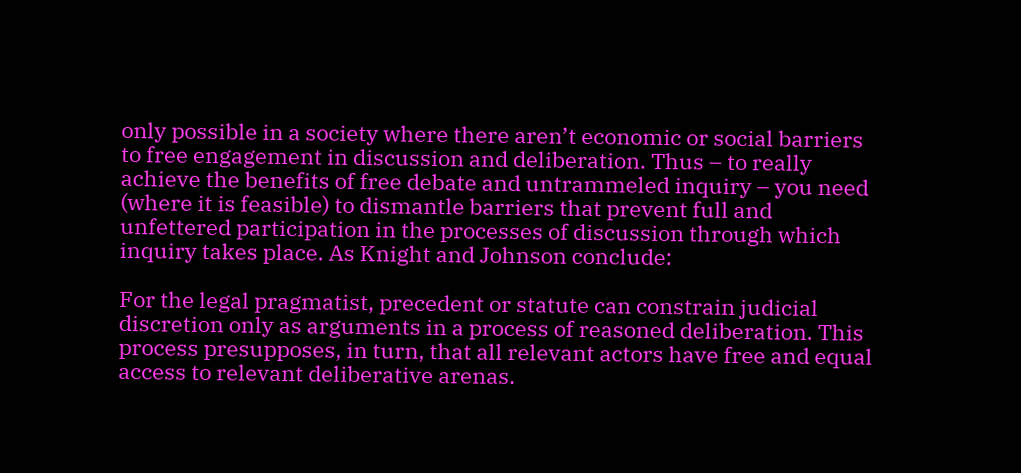only possible in a society where there aren’t economic or social barriers to free engagement in discussion and deliberation. Thus – to really achieve the benefits of free debate and untrammeled inquiry – you need (where it is feasible) to dismantle barriers that prevent full and unfettered participation in the processes of discussion through which inquiry takes place. As Knight and Johnson conclude:

For the legal pragmatist, precedent or statute can constrain judicial discretion only as arguments in a process of reasoned deliberation. This process presupposes, in turn, that all relevant actors have free and equal access to relevant deliberative arenas.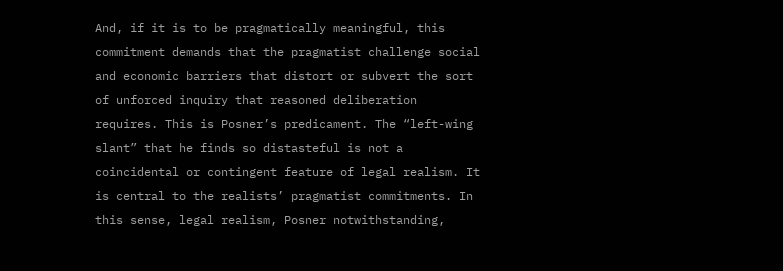And, if it is to be pragmatically meaningful, this commitment demands that the pragmatist challenge social and economic barriers that distort or subvert the sort of unforced inquiry that reasoned deliberation requires. This is Posner’s predicament. The “left-wing slant” that he finds so distasteful is not a coincidental or contingent feature of legal realism. It is central to the realists’ pragmatist commitments. In this sense, legal realism, Posner notwithstanding,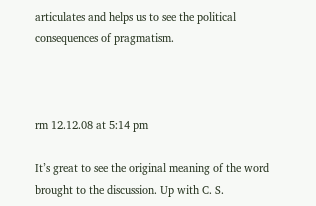articulates and helps us to see the political consequences of pragmatism.



rm 12.12.08 at 5:14 pm

It’s great to see the original meaning of the word brought to the discussion. Up with C. S.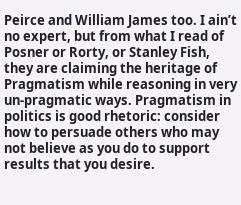Peirce and William James too. I ain’t no expert, but from what I read of Posner or Rorty, or Stanley Fish, they are claiming the heritage of Pragmatism while reasoning in very un-pragmatic ways. Pragmatism in politics is good rhetoric: consider how to persuade others who may not believe as you do to support results that you desire.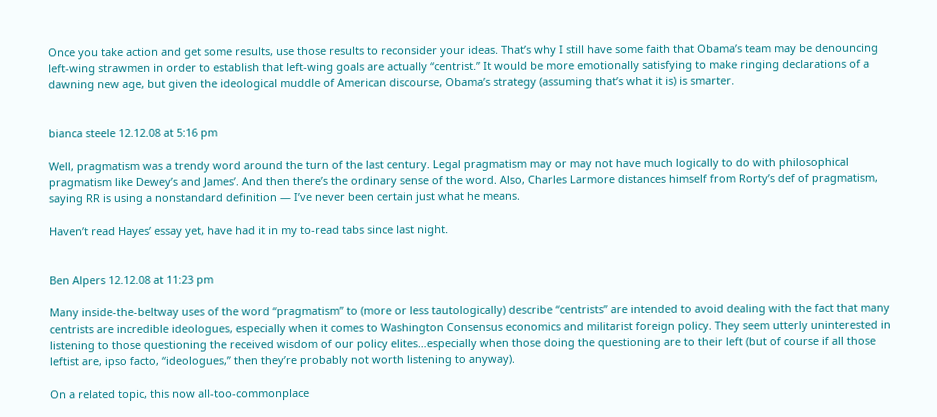Once you take action and get some results, use those results to reconsider your ideas. That’s why I still have some faith that Obama’s team may be denouncing left-wing strawmen in order to establish that left-wing goals are actually “centrist.” It would be more emotionally satisfying to make ringing declarations of a dawning new age, but given the ideological muddle of American discourse, Obama’s strategy (assuming that’s what it is) is smarter.


bianca steele 12.12.08 at 5:16 pm

Well, pragmatism was a trendy word around the turn of the last century. Legal pragmatism may or may not have much logically to do with philosophical pragmatism like Dewey’s and James’. And then there’s the ordinary sense of the word. Also, Charles Larmore distances himself from Rorty’s def of pragmatism, saying RR is using a nonstandard definition — I’ve never been certain just what he means.

Haven’t read Hayes’ essay yet, have had it in my to-read tabs since last night.


Ben Alpers 12.12.08 at 11:23 pm

Many inside-the-beltway uses of the word “pragmatism” to (more or less tautologically) describe “centrists” are intended to avoid dealing with the fact that many centrists are incredible ideologues, especially when it comes to Washington Consensus economics and militarist foreign policy. They seem utterly uninterested in listening to those questioning the received wisdom of our policy elites…especially when those doing the questioning are to their left (but of course if all those leftist are, ipso facto, “ideologues,” then they’re probably not worth listening to anyway).

On a related topic, this now all-too-commonplace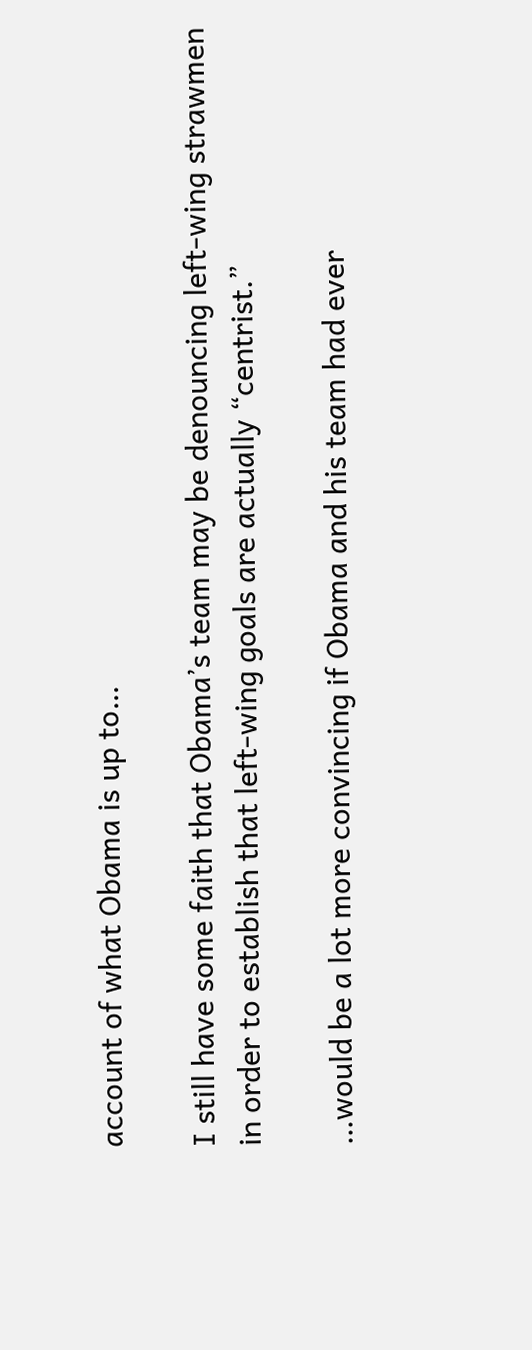account of what Obama is up to…

I still have some faith that Obama’s team may be denouncing left-wing strawmen in order to establish that left-wing goals are actually “centrist.”

…would be a lot more convincing if Obama and his team had ever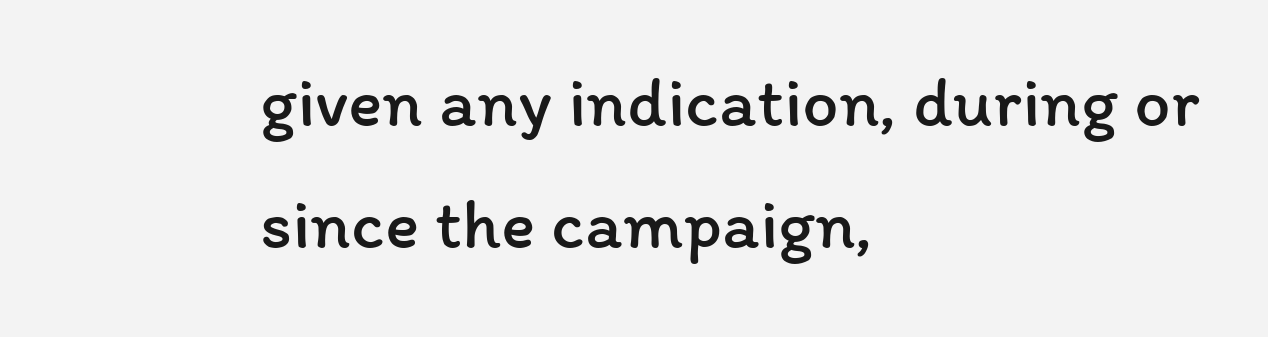given any indication, during or since the campaign,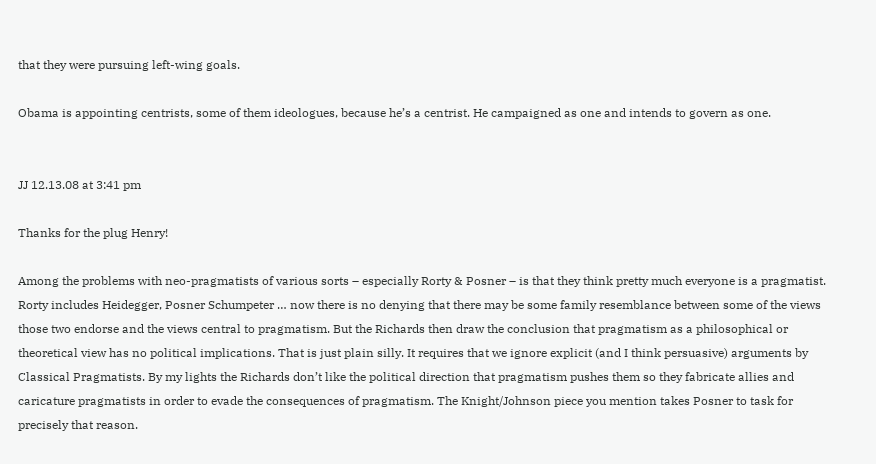that they were pursuing left-wing goals.

Obama is appointing centrists, some of them ideologues, because he’s a centrist. He campaigned as one and intends to govern as one.


JJ 12.13.08 at 3:41 pm

Thanks for the plug Henry!

Among the problems with neo-pragmatists of various sorts – especially Rorty & Posner – is that they think pretty much everyone is a pragmatist. Rorty includes Heidegger, Posner Schumpeter … now there is no denying that there may be some family resemblance between some of the views those two endorse and the views central to pragmatism. But the Richards then draw the conclusion that pragmatism as a philosophical or theoretical view has no political implications. That is just plain silly. It requires that we ignore explicit (and I think persuasive) arguments by Classical Pragmatists. By my lights the Richards don’t like the political direction that pragmatism pushes them so they fabricate allies and caricature pragmatists in order to evade the consequences of pragmatism. The Knight/Johnson piece you mention takes Posner to task for precisely that reason.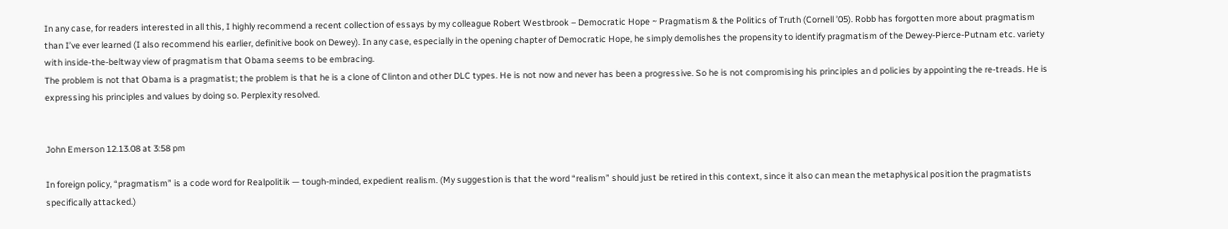In any case, for readers interested in all this, I highly recommend a recent collection of essays by my colleague Robert Westbrook – Democratic Hope ~ Pragmatism & the Politics of Truth (Cornell ’05). Robb has forgotten more about pragmatism than I’ve ever learned (I also recommend his earlier, definitive book on Dewey). In any case, especially in the opening chapter of Democratic Hope, he simply demolishes the propensity to identify pragmatism of the Dewey-Pierce-Putnam etc. variety with inside-the-beltway view of pragmatism that Obama seems to be embracing.
The problem is not that Obama is a pragmatist; the problem is that he is a clone of Clinton and other DLC types. He is not now and never has been a progressive. So he is not compromising his principles an d policies by appointing the re-treads. He is expressing his principles and values by doing so. Perplexity resolved.


John Emerson 12.13.08 at 3:58 pm

In foreign policy, “pragmatism” is a code word for Realpolitik — tough-minded, expedient realism. (My suggestion is that the word “realism” should just be retired in this context, since it also can mean the metaphysical position the pragmatists specifically attacked.)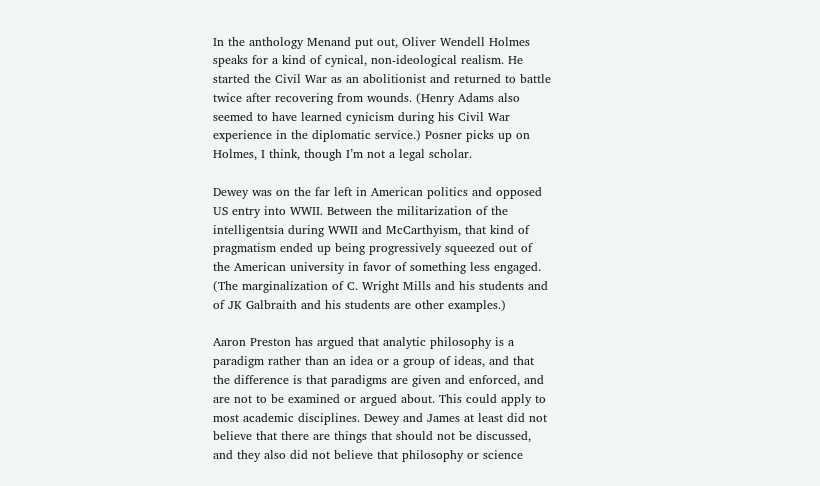In the anthology Menand put out, Oliver Wendell Holmes speaks for a kind of cynical, non-ideological realism. He started the Civil War as an abolitionist and returned to battle twice after recovering from wounds. (Henry Adams also seemed to have learned cynicism during his Civil War experience in the diplomatic service.) Posner picks up on Holmes, I think, though I’m not a legal scholar.

Dewey was on the far left in American politics and opposed US entry into WWII. Between the militarization of the intelligentsia during WWII and McCarthyism, that kind of pragmatism ended up being progressively squeezed out of the American university in favor of something less engaged. (The marginalization of C. Wright Mills and his students and of JK Galbraith and his students are other examples.)

Aaron Preston has argued that analytic philosophy is a paradigm rather than an idea or a group of ideas, and that the difference is that paradigms are given and enforced, and are not to be examined or argued about. This could apply to most academic disciplines. Dewey and James at least did not believe that there are things that should not be discussed, and they also did not believe that philosophy or science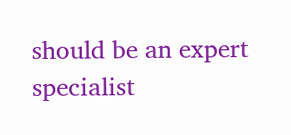should be an expert specialist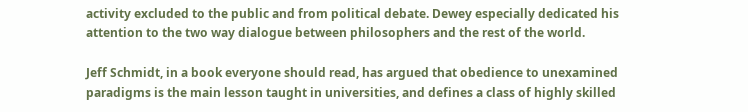activity excluded to the public and from political debate. Dewey especially dedicated his attention to the two way dialogue between philosophers and the rest of the world.

Jeff Schmidt, in a book everyone should read, has argued that obedience to unexamined paradigms is the main lesson taught in universities, and defines a class of highly skilled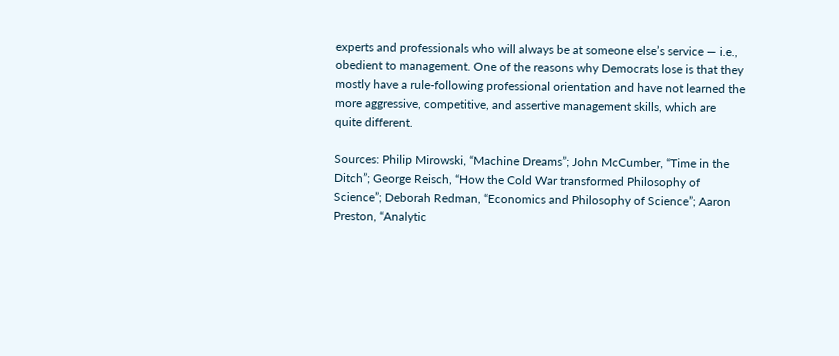experts and professionals who will always be at someone else’s service — i.e., obedient to management. One of the reasons why Democrats lose is that they mostly have a rule-following professional orientation and have not learned the more aggressive, competitive, and assertive management skills, which are quite different.

Sources: Philip Mirowski, “Machine Dreams”; John McCumber, “Time in the Ditch”; George Reisch, “How the Cold War transformed Philosophy of Science”; Deborah Redman, “Economics and Philosophy of Science”; Aaron Preston, “Analytic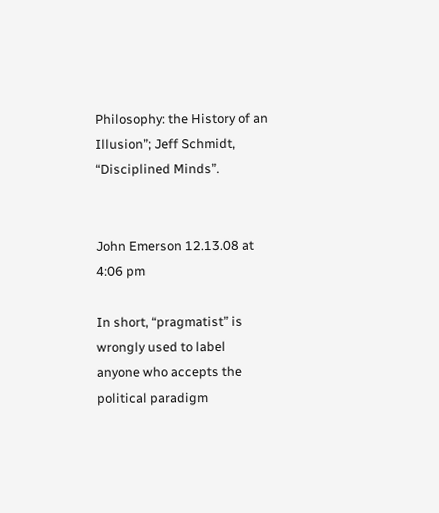Philosophy: the History of an Illusion”; Jeff Schmidt, “Disciplined Minds”.


John Emerson 12.13.08 at 4:06 pm

In short, “pragmatist” is wrongly used to label anyone who accepts the political paradigm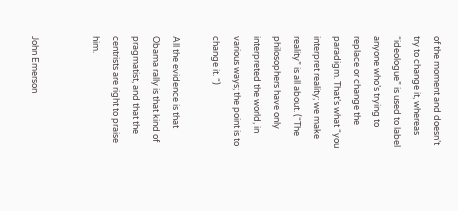of the moment and doesn’t try to change it, whereas “ideologue” is used to label anyone who’s trying to replace or change the paradigm. That’s what “you interpret reality; we make reality” is all about. (“The philosophers have only interpreted the world, in various ways; the point is to change it. “)

All the evidence is that Obama rally is that kind of pragmatist, and that the centrists are right to praise him.


John Emerson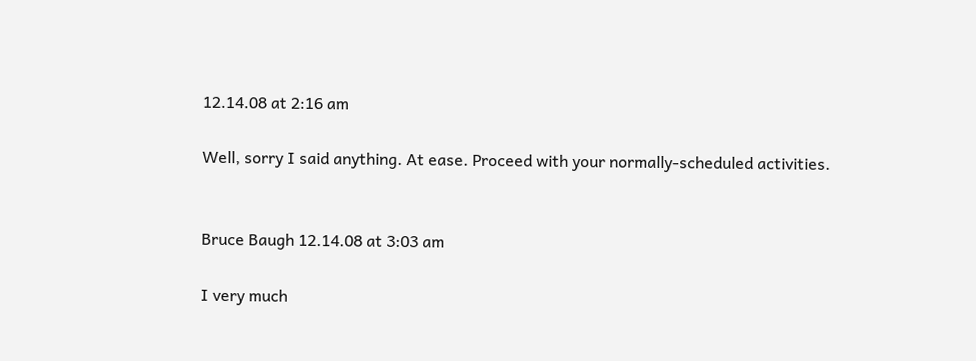12.14.08 at 2:16 am

Well, sorry I said anything. At ease. Proceed with your normally-scheduled activities.


Bruce Baugh 12.14.08 at 3:03 am

I very much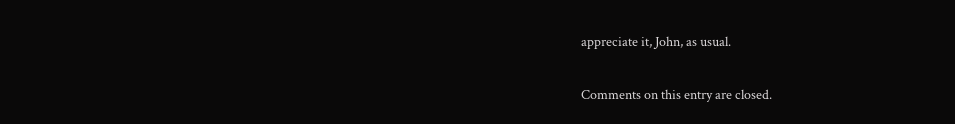appreciate it, John, as usual.

Comments on this entry are closed.